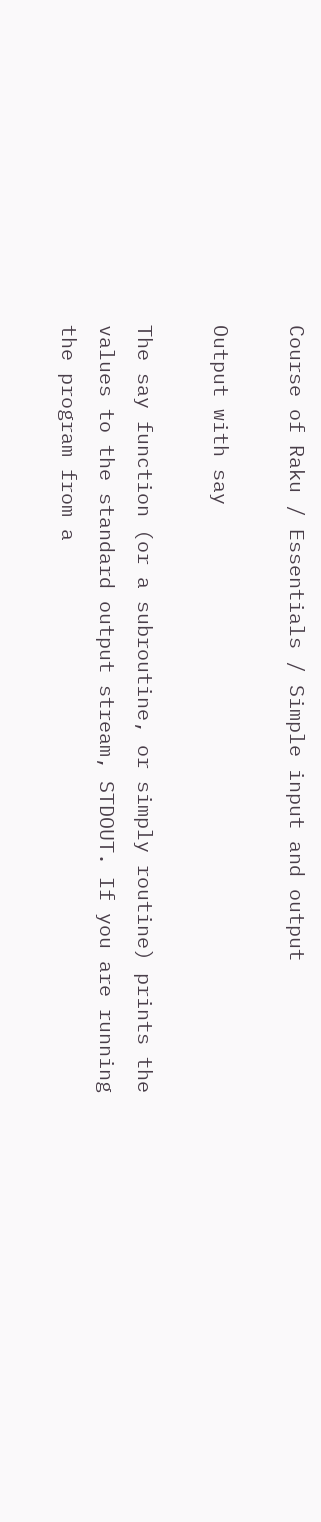Course of Raku / Essentials / Simple input and output

Output with say

The say function (or a subroutine, or simply routine) prints the values to the standard output stream, STDOUT. If you are running the program from a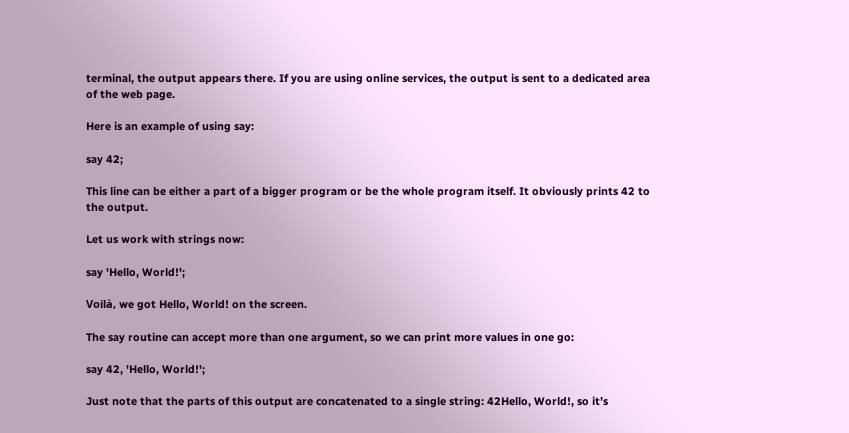terminal, the output appears there. If you are using online services, the output is sent to a dedicated area of the web page.

Here is an example of using say:

say 42;

This line can be either a part of a bigger program or be the whole program itself. It obviously prints 42 to the output.

Let us work with strings now:

say 'Hello, World!';

Voilà, we got Hello, World! on the screen.

The say routine can accept more than one argument, so we can print more values in one go:

say 42, 'Hello, World!';

Just note that the parts of this output are concatenated to a single string: 42Hello, World!, so it’s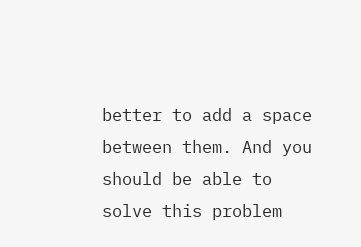better to add a space between them. And you should be able to solve this problem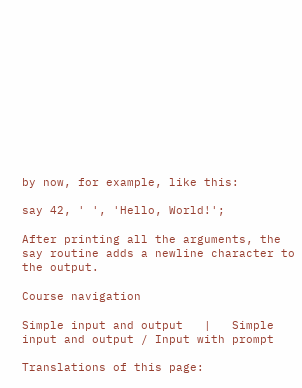by now, for example, like this:

say 42, ' ', 'Hello, World!';

After printing all the arguments, the say routine adds a newline character to the output.

Course navigation

Simple input and output   |   Simple input and output / Input with prompt

Translations of this page: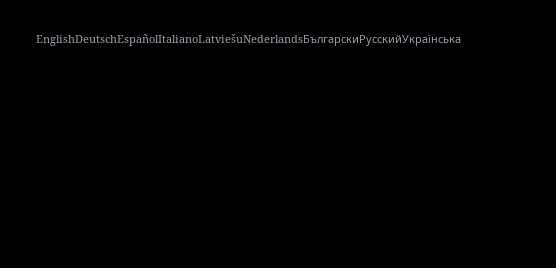EnglishDeutschEspañolItalianoLatviešuNederlandsБългарскиРусскийУкраїнська